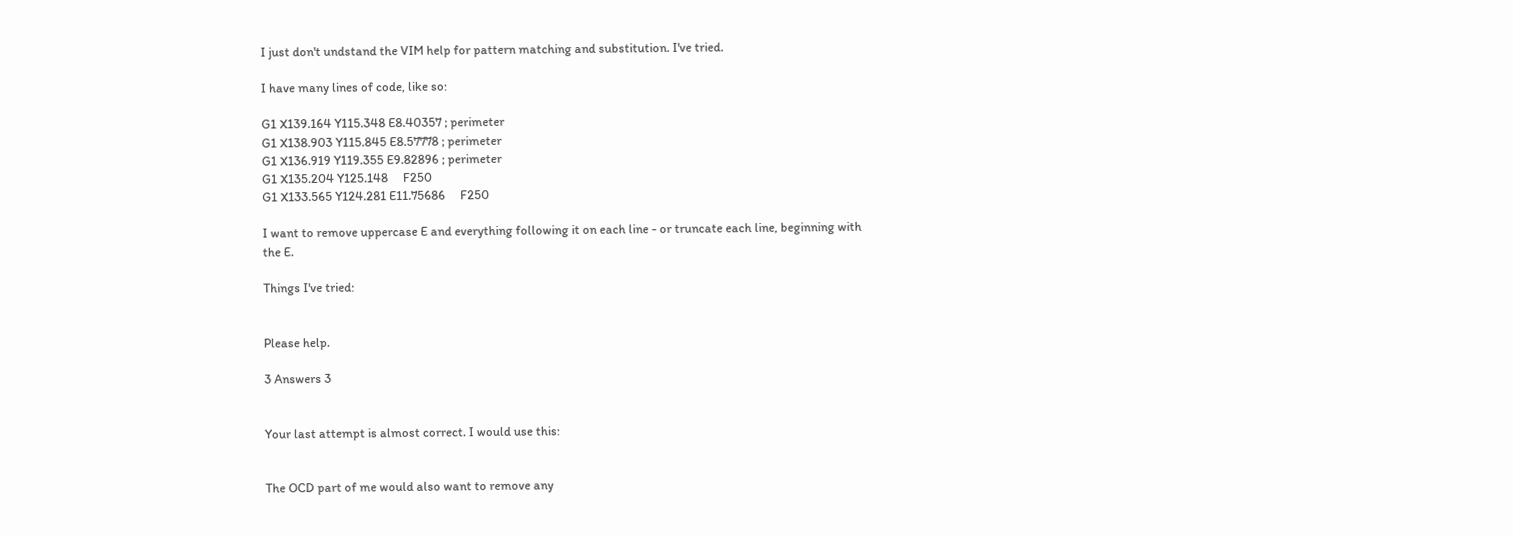I just don't undstand the VIM help for pattern matching and substitution. I've tried.

I have many lines of code, like so:

G1 X139.164 Y115.348 E8.40357 ; perimeter
G1 X138.903 Y115.845 E8.57778 ; perimeter
G1 X136.919 Y119.355 E9.82896 ; perimeter
G1 X135.204 Y125.148     F250
G1 X133.565 Y124.281 E11.75686     F250

I want to remove uppercase E and everything following it on each line - or truncate each line, beginning with the E.

Things I've tried:


Please help.

3 Answers 3


Your last attempt is almost correct. I would use this:


The OCD part of me would also want to remove any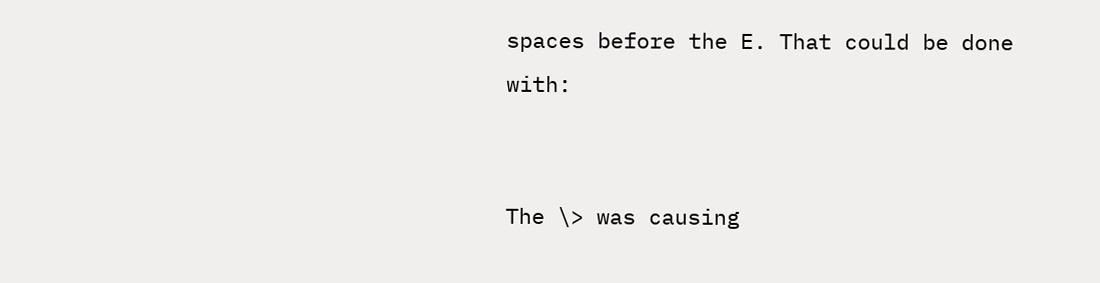spaces before the E. That could be done with:


The \> was causing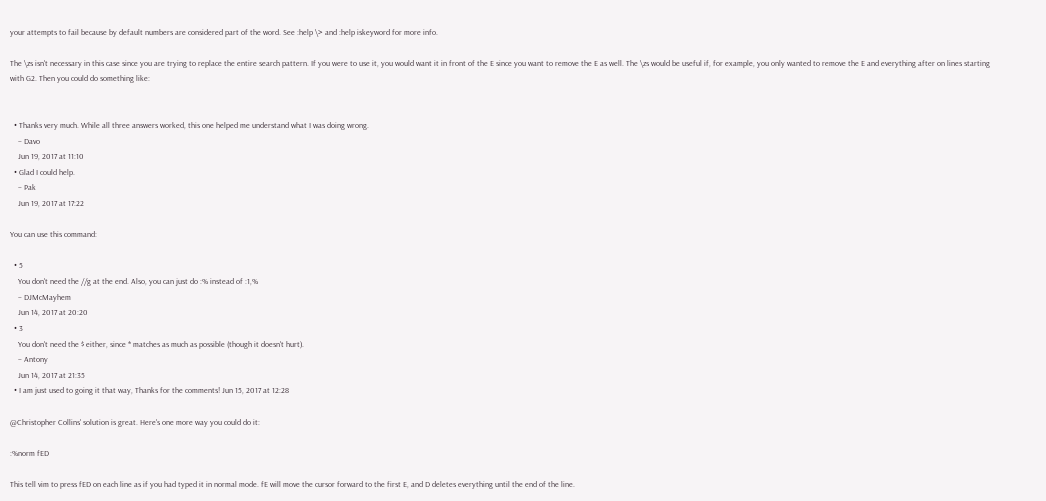your attempts to fail because by default numbers are considered part of the word. See :help \> and :help iskeyword for more info.

The \zs isn't necessary in this case since you are trying to replace the entire search pattern. If you were to use it, you would want it in front of the E since you want to remove the E as well. The \zs would be useful if, for example, you only wanted to remove the E and everything after on lines starting with G2. Then you could do something like:


  • Thanks very much. While all three answers worked, this one helped me understand what I was doing wrong.
    – Davo
    Jun 19, 2017 at 11:10
  • Glad I could help.
    – Pak
    Jun 19, 2017 at 17:22

You can use this command:

  • 5
    You don't need the //g at the end. Also, you can just do :% instead of :1,%
    – DJMcMayhem
    Jun 14, 2017 at 20:20
  • 3
    You don't need the $ either, since * matches as much as possible (though it doesn't hurt).
    – Antony
    Jun 14, 2017 at 21:35
  • I am just used to going it that way, Thanks for the comments! Jun 15, 2017 at 12:28

@Christopher Collins' solution is great. Here's one more way you could do it:

:%norm fED

This tell vim to press fED on each line as if you had typed it in normal mode. fE will move the cursor forward to the first E, and D deletes everything until the end of the line.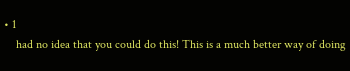• 1
    had no idea that you could do this! This is a much better way of doing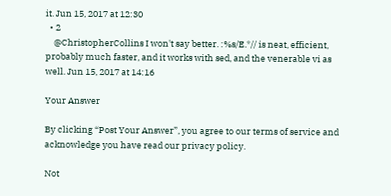it. Jun 15, 2017 at 12:30
  • 2
    @ChristopherCollins I won't say better. :%s/E.*// is neat, efficient, probably much faster, and it works with sed, and the venerable vi as well. Jun 15, 2017 at 14:16

Your Answer

By clicking “Post Your Answer”, you agree to our terms of service and acknowledge you have read our privacy policy.

Not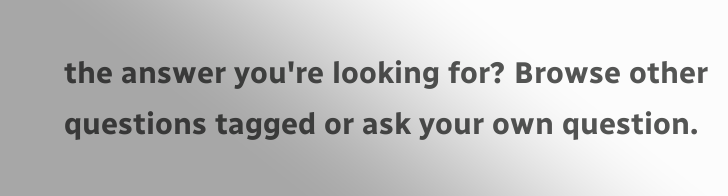the answer you're looking for? Browse other questions tagged or ask your own question.